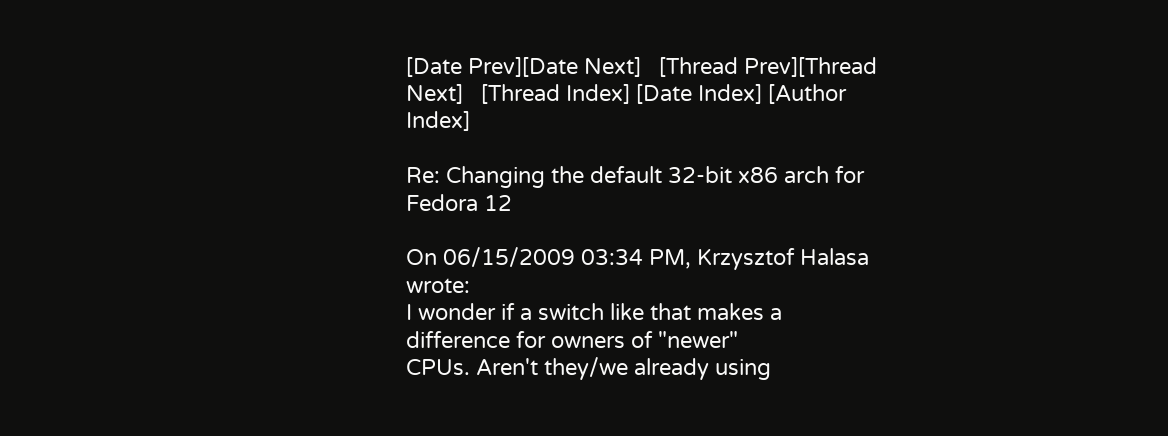[Date Prev][Date Next]   [Thread Prev][Thread Next]   [Thread Index] [Date Index] [Author Index]

Re: Changing the default 32-bit x86 arch for Fedora 12

On 06/15/2009 03:34 PM, Krzysztof Halasa wrote:
I wonder if a switch like that makes a difference for owners of "newer"
CPUs. Aren't they/we already using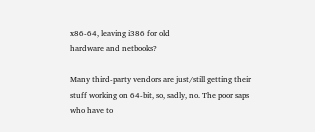x86-64, leaving i386 for old
hardware and netbooks?

Many third-party vendors are just/still getting their stuff working on 64-bit, so, sadly, no. The poor saps who have to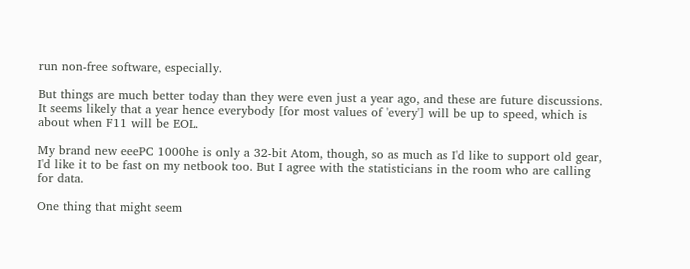run non-free software, especially.

But things are much better today than they were even just a year ago, and these are future discussions. It seems likely that a year hence everybody [for most values of 'every'] will be up to speed, which is about when F11 will be EOL.

My brand new eeePC 1000he is only a 32-bit Atom, though, so as much as I'd like to support old gear, I'd like it to be fast on my netbook too. But I agree with the statisticians in the room who are calling for data.

One thing that might seem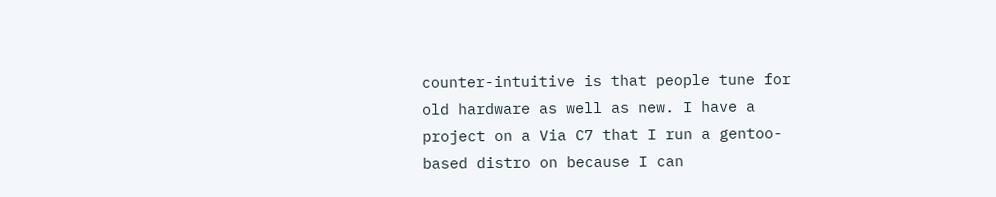counter-intuitive is that people tune for old hardware as well as new. I have a project on a Via C7 that I run a gentoo-based distro on because I can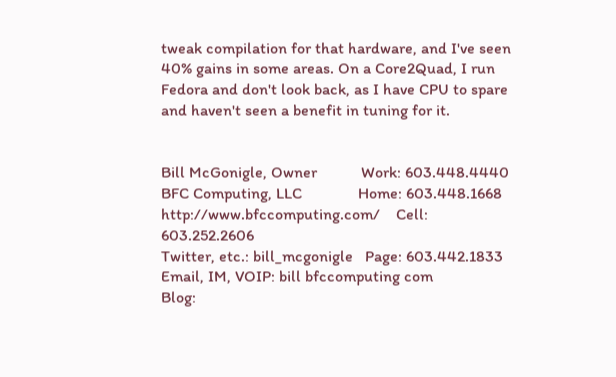tweak compilation for that hardware, and I've seen 40% gains in some areas. On a Core2Quad, I run Fedora and don't look back, as I have CPU to spare and haven't seen a benefit in tuning for it.


Bill McGonigle, Owner           Work: 603.448.4440
BFC Computing, LLC              Home: 603.448.1668
http://www.bfccomputing.com/    Cell: 603.252.2606
Twitter, etc.: bill_mcgonigle   Page: 603.442.1833
Email, IM, VOIP: bill bfccomputing com
Blog: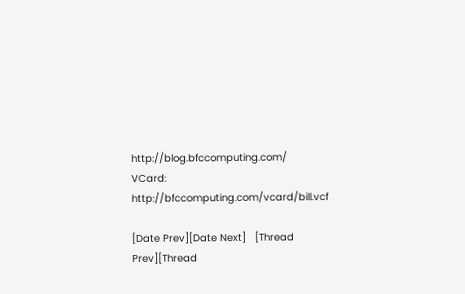http://blog.bfccomputing.com/
VCard: http://bfccomputing.com/vcard/bill.vcf

[Date Prev][Date Next]   [Thread Prev][Thread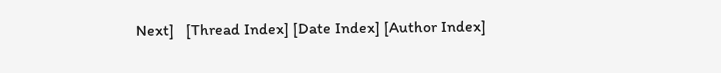Next]   [Thread Index] [Date Index] [Author Index]